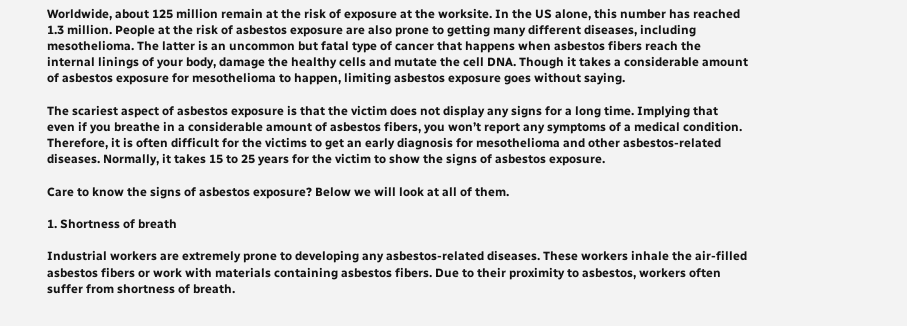Worldwide, about 125 million remain at the risk of exposure at the worksite. In the US alone, this number has reached 1.3 million. People at the risk of asbestos exposure are also prone to getting many different diseases, including mesothelioma. The latter is an uncommon but fatal type of cancer that happens when asbestos fibers reach the internal linings of your body, damage the healthy cells and mutate the cell DNA. Though it takes a considerable amount of asbestos exposure for mesothelioma to happen, limiting asbestos exposure goes without saying.

The scariest aspect of asbestos exposure is that the victim does not display any signs for a long time. Implying that even if you breathe in a considerable amount of asbestos fibers, you won’t report any symptoms of a medical condition. Therefore, it is often difficult for the victims to get an early diagnosis for mesothelioma and other asbestos-related diseases. Normally, it takes 15 to 25 years for the victim to show the signs of asbestos exposure.

Care to know the signs of asbestos exposure? Below we will look at all of them.

1. Shortness of breath

Industrial workers are extremely prone to developing any asbestos-related diseases. These workers inhale the air-filled asbestos fibers or work with materials containing asbestos fibers. Due to their proximity to asbestos, workers often suffer from shortness of breath.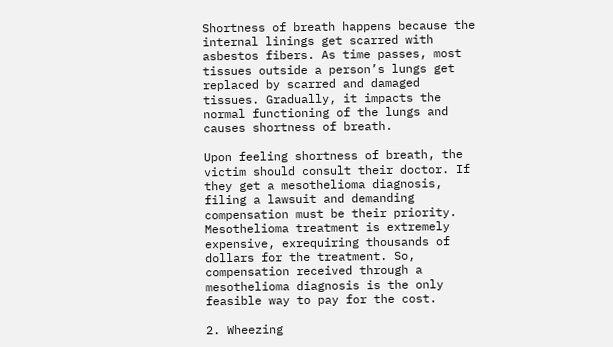Shortness of breath happens because the internal linings get scarred with asbestos fibers. As time passes, most tissues outside a person’s lungs get replaced by scarred and damaged tissues. Gradually, it impacts the normal functioning of the lungs and causes shortness of breath.

Upon feeling shortness of breath, the victim should consult their doctor. If they get a mesothelioma diagnosis, filing a lawsuit and demanding compensation must be their priority. Mesothelioma treatment is extremely expensive, exrequiring thousands of dollars for the treatment. So, compensation received through a mesothelioma diagnosis is the only feasible way to pay for the cost.

2. Wheezing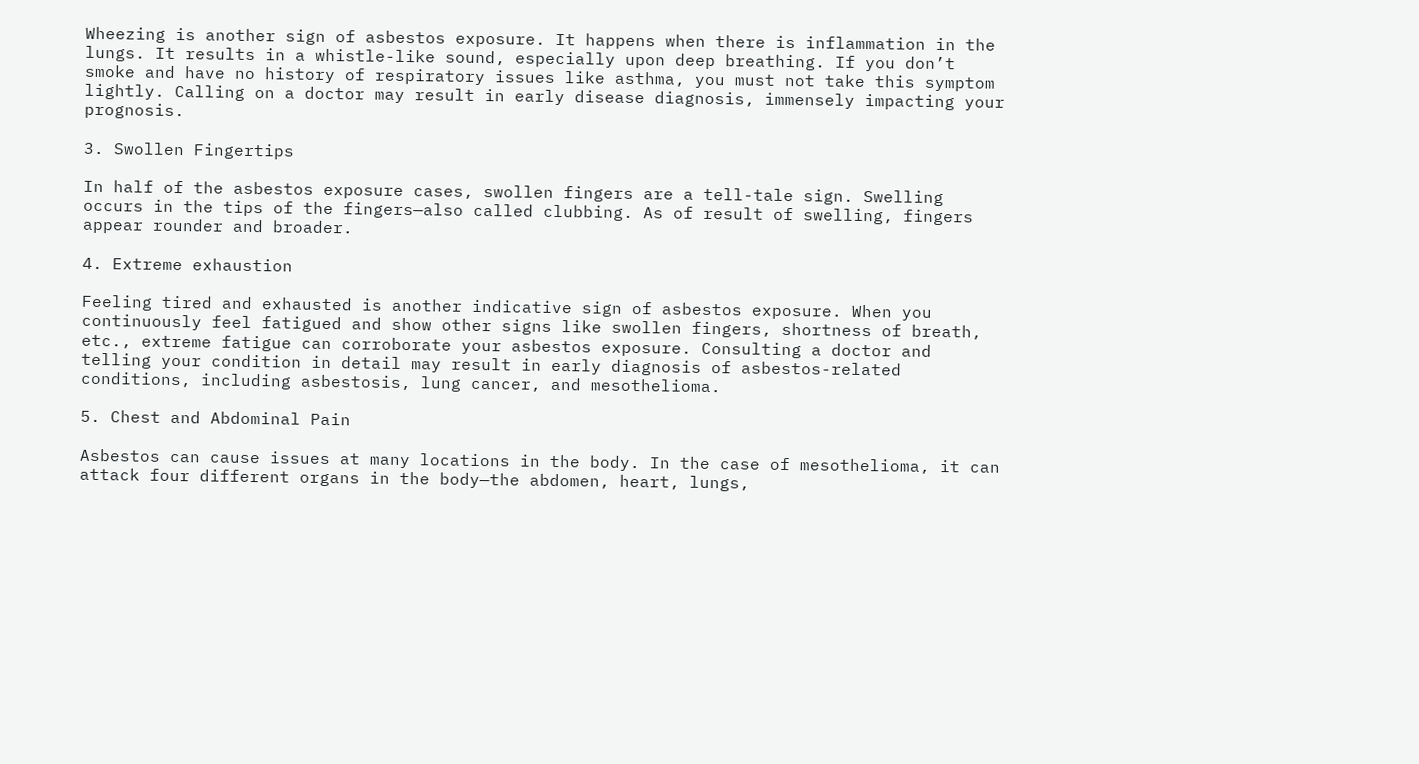Wheezing is another sign of asbestos exposure. It happens when there is inflammation in the lungs. It results in a whistle-like sound, especially upon deep breathing. If you don’t smoke and have no history of respiratory issues like asthma, you must not take this symptom lightly. Calling on a doctor may result in early disease diagnosis, immensely impacting your prognosis.

3. Swollen Fingertips

In half of the asbestos exposure cases, swollen fingers are a tell-tale sign. Swelling occurs in the tips of the fingers—also called clubbing. As of result of swelling, fingers appear rounder and broader.

4. Extreme exhaustion

Feeling tired and exhausted is another indicative sign of asbestos exposure. When you continuously feel fatigued and show other signs like swollen fingers, shortness of breath, etc., extreme fatigue can corroborate your asbestos exposure. Consulting a doctor and telling your condition in detail may result in early diagnosis of asbestos-related conditions, including asbestosis, lung cancer, and mesothelioma.

5. Chest and Abdominal Pain

Asbestos can cause issues at many locations in the body. In the case of mesothelioma, it can attack four different organs in the body—the abdomen, heart, lungs,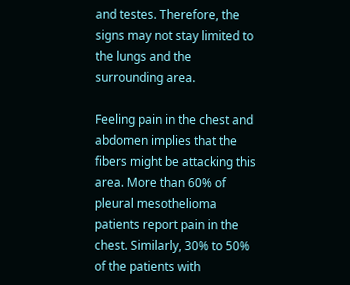and testes. Therefore, the signs may not stay limited to the lungs and the surrounding area.

Feeling pain in the chest and abdomen implies that the fibers might be attacking this area. More than 60% of pleural mesothelioma patients report pain in the chest. Similarly, 30% to 50% of the patients with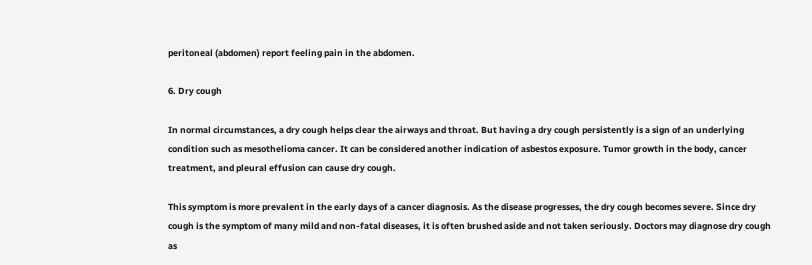peritoneal (abdomen) report feeling pain in the abdomen.

6. Dry cough

In normal circumstances, a dry cough helps clear the airways and throat. But having a dry cough persistently is a sign of an underlying condition such as mesothelioma cancer. It can be considered another indication of asbestos exposure. Tumor growth in the body, cancer treatment, and pleural effusion can cause dry cough.

This symptom is more prevalent in the early days of a cancer diagnosis. As the disease progresses, the dry cough becomes severe. Since dry cough is the symptom of many mild and non-fatal diseases, it is often brushed aside and not taken seriously. Doctors may diagnose dry cough as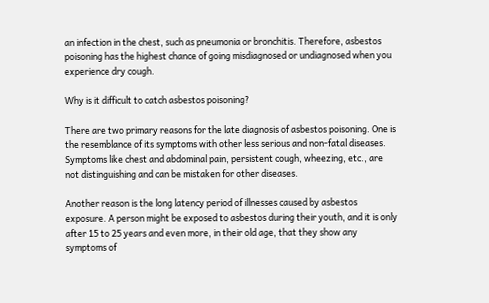an infection in the chest, such as pneumonia or bronchitis. Therefore, asbestos poisoning has the highest chance of going misdiagnosed or undiagnosed when you experience dry cough.

Why is it difficult to catch asbestos poisoning?

There are two primary reasons for the late diagnosis of asbestos poisoning. One is the resemblance of its symptoms with other less serious and non-fatal diseases. Symptoms like chest and abdominal pain, persistent cough, wheezing, etc., are not distinguishing and can be mistaken for other diseases.

Another reason is the long latency period of illnesses caused by asbestos exposure. A person might be exposed to asbestos during their youth, and it is only after 15 to 25 years and even more, in their old age, that they show any symptoms of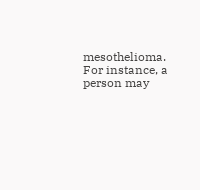mesothelioma. For instance, a person may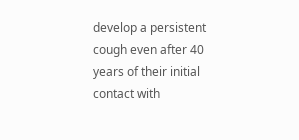develop a persistent cough even after 40 years of their initial contact with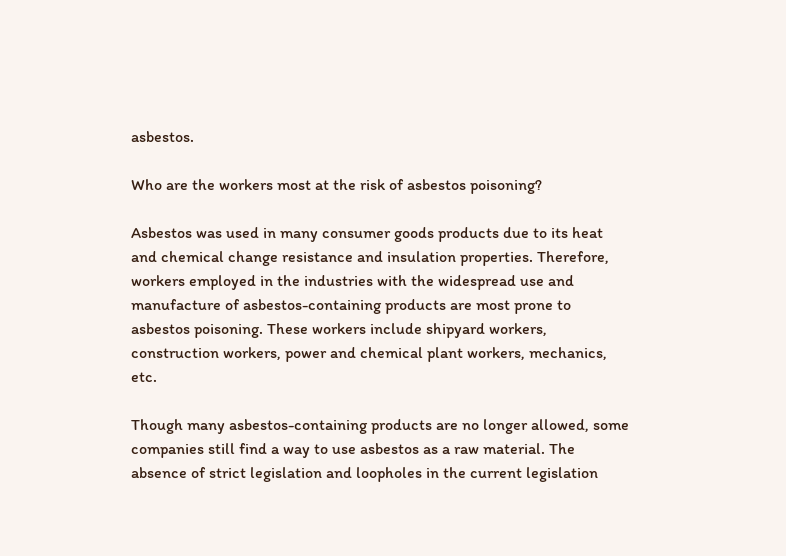asbestos.

Who are the workers most at the risk of asbestos poisoning?

Asbestos was used in many consumer goods products due to its heat and chemical change resistance and insulation properties. Therefore, workers employed in the industries with the widespread use and manufacture of asbestos-containing products are most prone to asbestos poisoning. These workers include shipyard workers, construction workers, power and chemical plant workers, mechanics, etc.

Though many asbestos-containing products are no longer allowed, some companies still find a way to use asbestos as a raw material. The absence of strict legislation and loopholes in the current legislation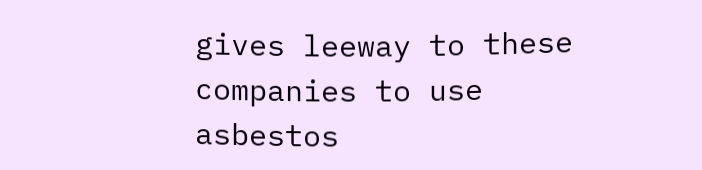gives leeway to these companies to use asbestos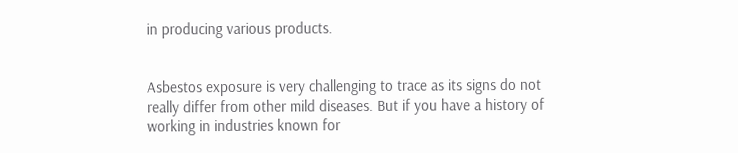in producing various products.


Asbestos exposure is very challenging to trace as its signs do not really differ from other mild diseases. But if you have a history of working in industries known for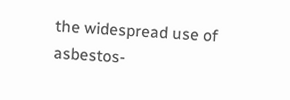the widespread use of asbestos-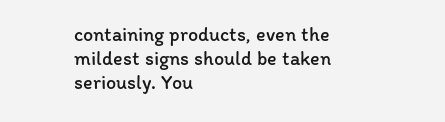containing products, even the mildest signs should be taken seriously. You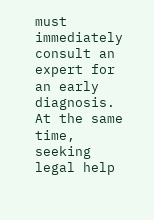must immediately consult an expert for an early diagnosis. At the same time, seeking legal help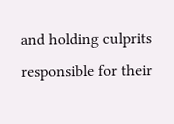and holding culprits responsible for their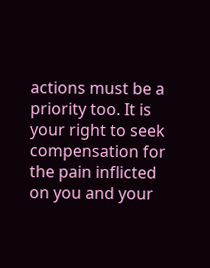actions must be a priority too. It is your right to seek compensation for the pain inflicted on you and your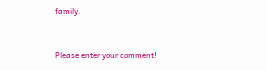family.


Please enter your comment!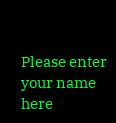Please enter your name here